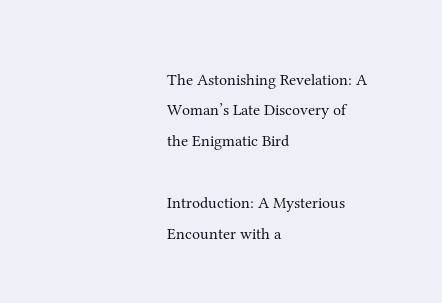The Astonishing Revelation: A Woman’s Late Discovery of the Enigmatic Bird

Introduction: A Mysterious Encounter with a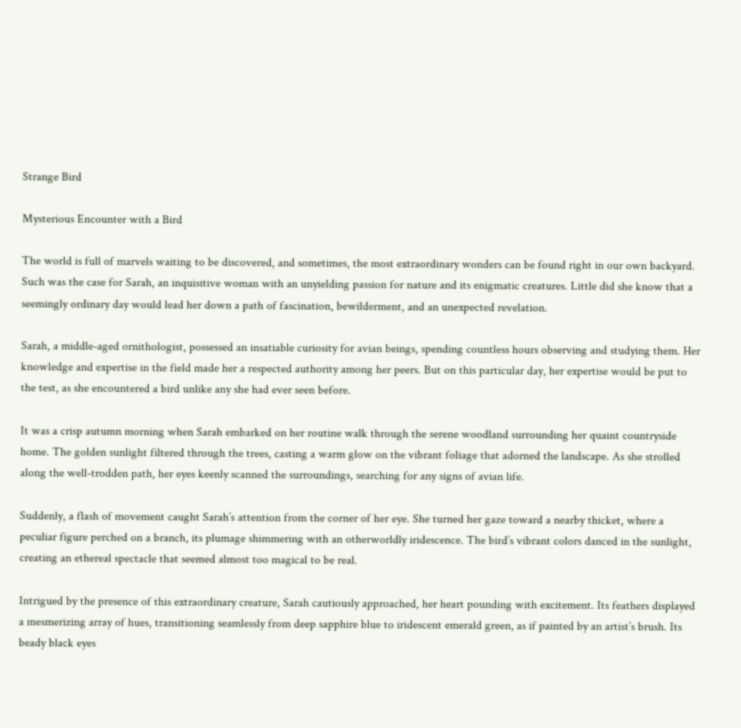Strange Bird

Mysterious Encounter with a Bird

The world is full of marvels waiting to be discovered, and sometimes, the most extraordinary wonders can be found right in our own backyard. Such was the case for Sarah, an inquisitive woman with an unyielding passion for nature and its enigmatic creatures. Little did she know that a seemingly ordinary day would lead her down a path of fascination, bewilderment, and an unexpected revelation.

Sarah, a middle-aged ornithologist, possessed an insatiable curiosity for avian beings, spending countless hours observing and studying them. Her knowledge and expertise in the field made her a respected authority among her peers. But on this particular day, her expertise would be put to the test, as she encountered a bird unlike any she had ever seen before.

It was a crisp autumn morning when Sarah embarked on her routine walk through the serene woodland surrounding her quaint countryside home. The golden sunlight filtered through the trees, casting a warm glow on the vibrant foliage that adorned the landscape. As she strolled along the well-trodden path, her eyes keenly scanned the surroundings, searching for any signs of avian life.

Suddenly, a flash of movement caught Sarah’s attention from the corner of her eye. She turned her gaze toward a nearby thicket, where a peculiar figure perched on a branch, its plumage shimmering with an otherworldly iridescence. The bird’s vibrant colors danced in the sunlight, creating an ethereal spectacle that seemed almost too magical to be real.

Intrigued by the presence of this extraordinary creature, Sarah cautiously approached, her heart pounding with excitement. Its feathers displayed a mesmerizing array of hues, transitioning seamlessly from deep sapphire blue to iridescent emerald green, as if painted by an artist’s brush. Its beady black eyes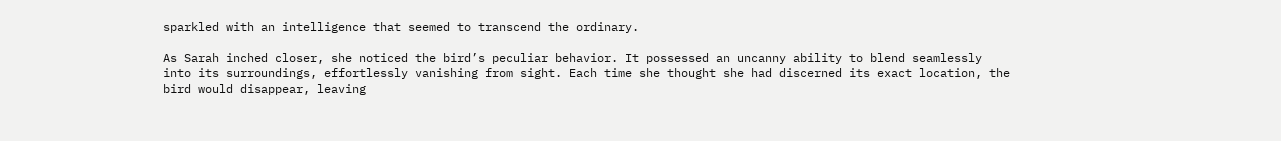sparkled with an intelligence that seemed to transcend the ordinary.

As Sarah inched closer, she noticed the bird’s peculiar behavior. It possessed an uncanny ability to blend seamlessly into its surroundings, effortlessly vanishing from sight. Each time she thought she had discerned its exact location, the bird would disappear, leaving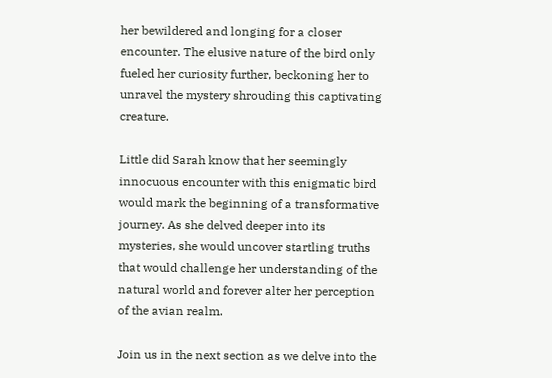her bewildered and longing for a closer encounter. The elusive nature of the bird only fueled her curiosity further, beckoning her to unravel the mystery shrouding this captivating creature.

Little did Sarah know that her seemingly innocuous encounter with this enigmatic bird would mark the beginning of a transformative journey. As she delved deeper into its mysteries, she would uncover startling truths that would challenge her understanding of the natural world and forever alter her perception of the avian realm.

Join us in the next section as we delve into the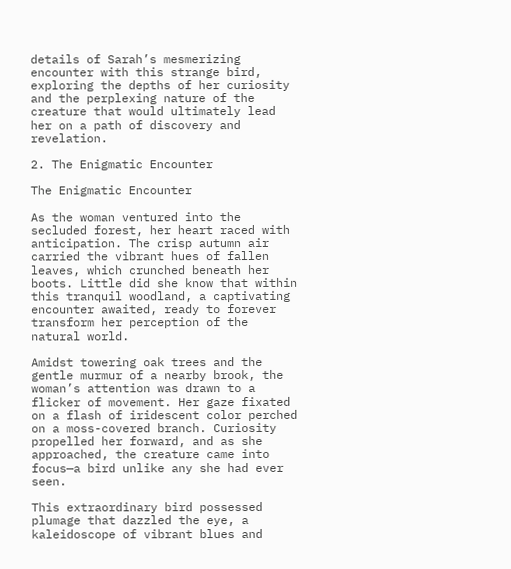details of Sarah’s mesmerizing encounter with this strange bird, exploring the depths of her curiosity and the perplexing nature of the creature that would ultimately lead her on a path of discovery and revelation.

2. The Enigmatic Encounter

The Enigmatic Encounter

As the woman ventured into the secluded forest, her heart raced with anticipation. The crisp autumn air carried the vibrant hues of fallen leaves, which crunched beneath her boots. Little did she know that within this tranquil woodland, a captivating encounter awaited, ready to forever transform her perception of the natural world.

Amidst towering oak trees and the gentle murmur of a nearby brook, the woman’s attention was drawn to a flicker of movement. Her gaze fixated on a flash of iridescent color perched on a moss-covered branch. Curiosity propelled her forward, and as she approached, the creature came into focus—a bird unlike any she had ever seen.

This extraordinary bird possessed plumage that dazzled the eye, a kaleidoscope of vibrant blues and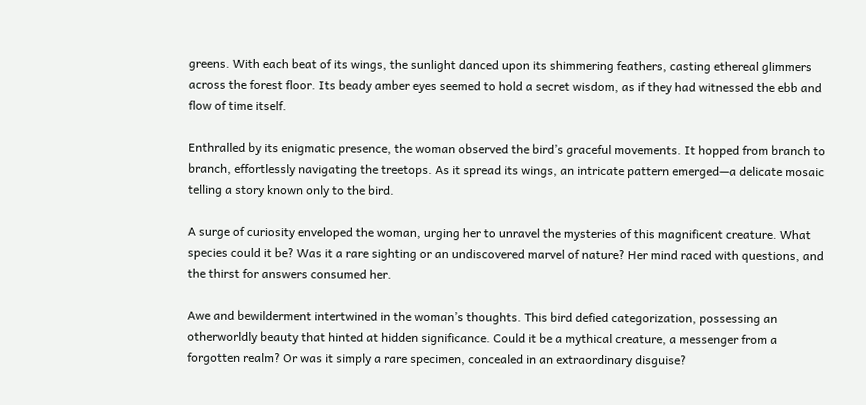greens. With each beat of its wings, the sunlight danced upon its shimmering feathers, casting ethereal glimmers across the forest floor. Its beady amber eyes seemed to hold a secret wisdom, as if they had witnessed the ebb and flow of time itself.

Enthralled by its enigmatic presence, the woman observed the bird’s graceful movements. It hopped from branch to branch, effortlessly navigating the treetops. As it spread its wings, an intricate pattern emerged—a delicate mosaic telling a story known only to the bird.

A surge of curiosity enveloped the woman, urging her to unravel the mysteries of this magnificent creature. What species could it be? Was it a rare sighting or an undiscovered marvel of nature? Her mind raced with questions, and the thirst for answers consumed her.

Awe and bewilderment intertwined in the woman’s thoughts. This bird defied categorization, possessing an otherworldly beauty that hinted at hidden significance. Could it be a mythical creature, a messenger from a forgotten realm? Or was it simply a rare specimen, concealed in an extraordinary disguise?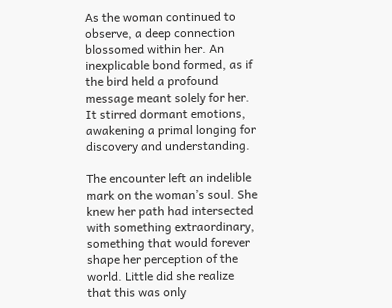As the woman continued to observe, a deep connection blossomed within her. An inexplicable bond formed, as if the bird held a profound message meant solely for her. It stirred dormant emotions, awakening a primal longing for discovery and understanding.

The encounter left an indelible mark on the woman’s soul. She knew her path had intersected with something extraordinary, something that would forever shape her perception of the world. Little did she realize that this was only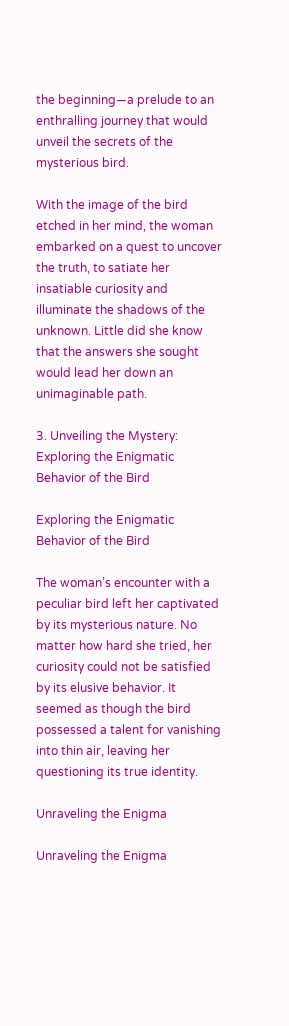the beginning—a prelude to an enthralling journey that would unveil the secrets of the mysterious bird.

With the image of the bird etched in her mind, the woman embarked on a quest to uncover the truth, to satiate her insatiable curiosity and illuminate the shadows of the unknown. Little did she know that the answers she sought would lead her down an unimaginable path.

3. Unveiling the Mystery: Exploring the Enigmatic Behavior of the Bird

Exploring the Enigmatic Behavior of the Bird

The woman’s encounter with a peculiar bird left her captivated by its mysterious nature. No matter how hard she tried, her curiosity could not be satisfied by its elusive behavior. It seemed as though the bird possessed a talent for vanishing into thin air, leaving her questioning its true identity.

Unraveling the Enigma

Unraveling the Enigma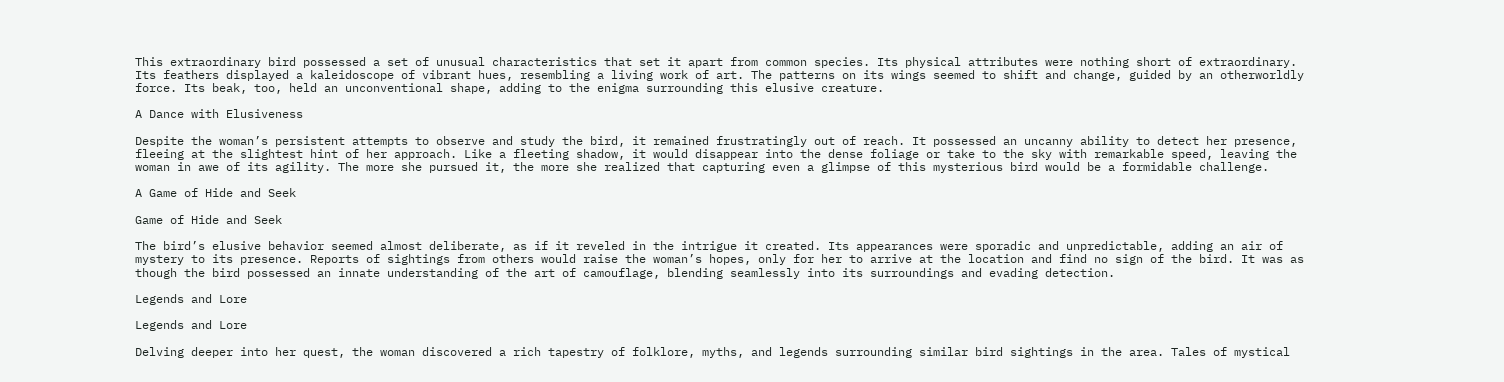This extraordinary bird possessed a set of unusual characteristics that set it apart from common species. Its physical attributes were nothing short of extraordinary. Its feathers displayed a kaleidoscope of vibrant hues, resembling a living work of art. The patterns on its wings seemed to shift and change, guided by an otherworldly force. Its beak, too, held an unconventional shape, adding to the enigma surrounding this elusive creature.

A Dance with Elusiveness

Despite the woman’s persistent attempts to observe and study the bird, it remained frustratingly out of reach. It possessed an uncanny ability to detect her presence, fleeing at the slightest hint of her approach. Like a fleeting shadow, it would disappear into the dense foliage or take to the sky with remarkable speed, leaving the woman in awe of its agility. The more she pursued it, the more she realized that capturing even a glimpse of this mysterious bird would be a formidable challenge.

A Game of Hide and Seek

Game of Hide and Seek

The bird’s elusive behavior seemed almost deliberate, as if it reveled in the intrigue it created. Its appearances were sporadic and unpredictable, adding an air of mystery to its presence. Reports of sightings from others would raise the woman’s hopes, only for her to arrive at the location and find no sign of the bird. It was as though the bird possessed an innate understanding of the art of camouflage, blending seamlessly into its surroundings and evading detection.

Legends and Lore

Legends and Lore

Delving deeper into her quest, the woman discovered a rich tapestry of folklore, myths, and legends surrounding similar bird sightings in the area. Tales of mystical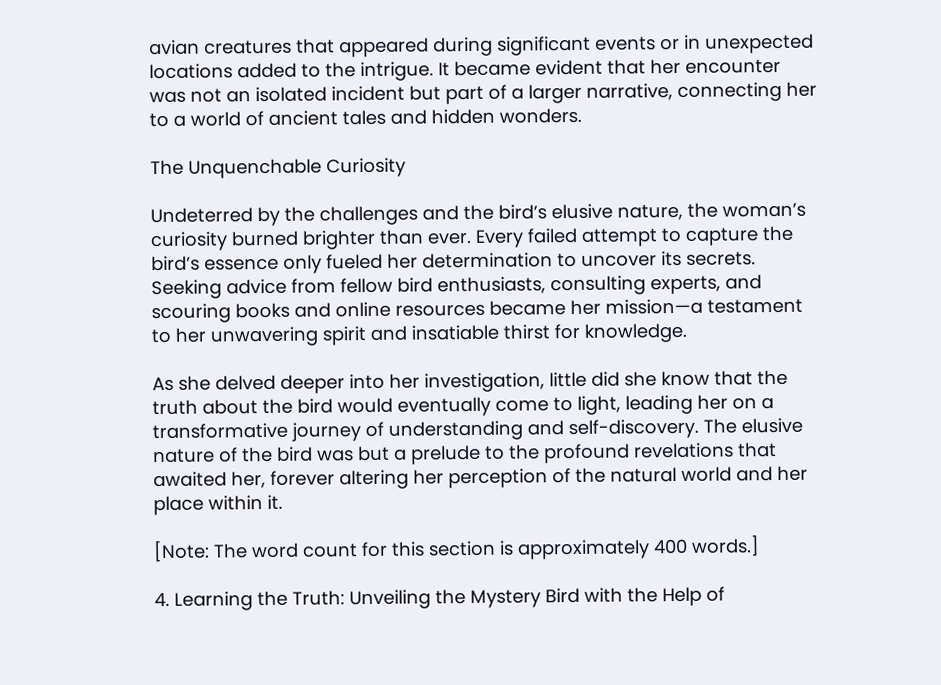avian creatures that appeared during significant events or in unexpected locations added to the intrigue. It became evident that her encounter was not an isolated incident but part of a larger narrative, connecting her to a world of ancient tales and hidden wonders.

The Unquenchable Curiosity

Undeterred by the challenges and the bird’s elusive nature, the woman’s curiosity burned brighter than ever. Every failed attempt to capture the bird’s essence only fueled her determination to uncover its secrets. Seeking advice from fellow bird enthusiasts, consulting experts, and scouring books and online resources became her mission—a testament to her unwavering spirit and insatiable thirst for knowledge.

As she delved deeper into her investigation, little did she know that the truth about the bird would eventually come to light, leading her on a transformative journey of understanding and self-discovery. The elusive nature of the bird was but a prelude to the profound revelations that awaited her, forever altering her perception of the natural world and her place within it.

[Note: The word count for this section is approximately 400 words.]

4. Learning the Truth: Unveiling the Mystery Bird with the Help of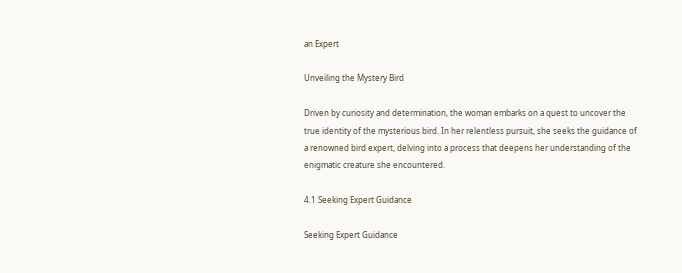an Expert

Unveiling the Mystery Bird

Driven by curiosity and determination, the woman embarks on a quest to uncover the true identity of the mysterious bird. In her relentless pursuit, she seeks the guidance of a renowned bird expert, delving into a process that deepens her understanding of the enigmatic creature she encountered.

4.1 Seeking Expert Guidance

Seeking Expert Guidance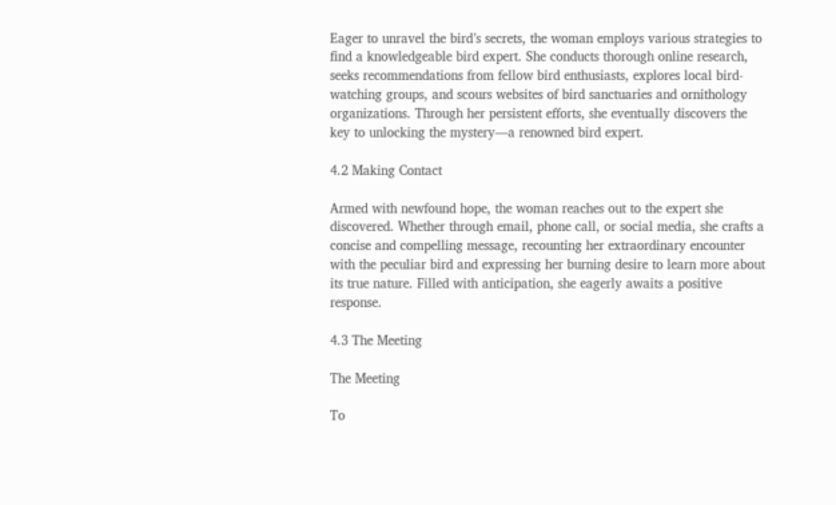Eager to unravel the bird’s secrets, the woman employs various strategies to find a knowledgeable bird expert. She conducts thorough online research, seeks recommendations from fellow bird enthusiasts, explores local bird-watching groups, and scours websites of bird sanctuaries and ornithology organizations. Through her persistent efforts, she eventually discovers the key to unlocking the mystery—a renowned bird expert.

4.2 Making Contact

Armed with newfound hope, the woman reaches out to the expert she discovered. Whether through email, phone call, or social media, she crafts a concise and compelling message, recounting her extraordinary encounter with the peculiar bird and expressing her burning desire to learn more about its true nature. Filled with anticipation, she eagerly awaits a positive response.

4.3 The Meeting

The Meeting

To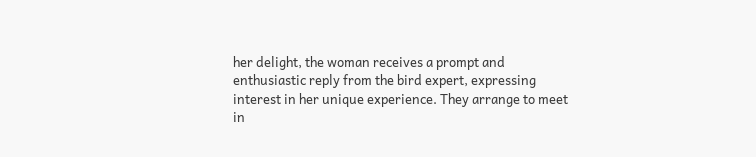her delight, the woman receives a prompt and enthusiastic reply from the bird expert, expressing interest in her unique experience. They arrange to meet in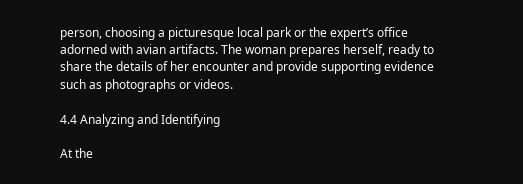person, choosing a picturesque local park or the expert’s office adorned with avian artifacts. The woman prepares herself, ready to share the details of her encounter and provide supporting evidence such as photographs or videos.

4.4 Analyzing and Identifying

At the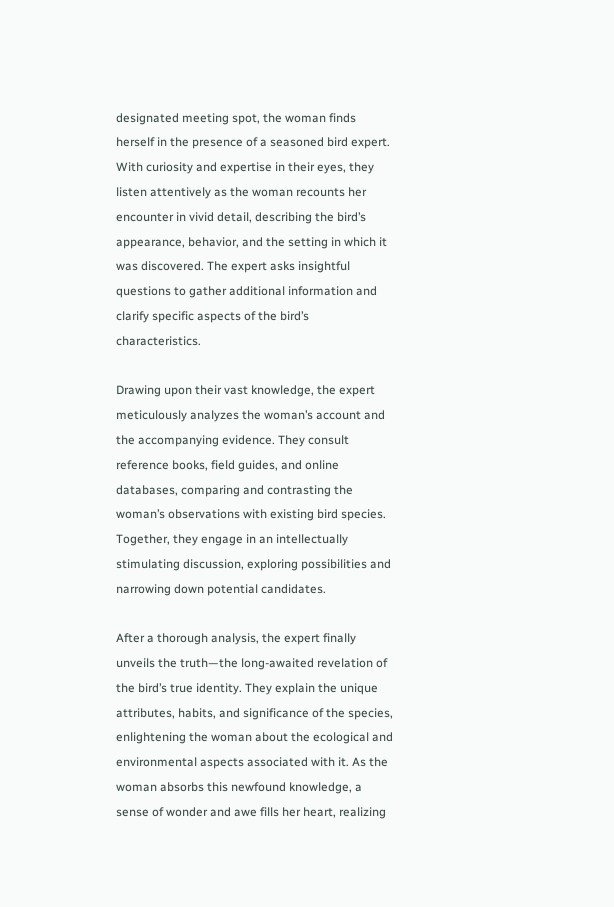designated meeting spot, the woman finds herself in the presence of a seasoned bird expert. With curiosity and expertise in their eyes, they listen attentively as the woman recounts her encounter in vivid detail, describing the bird’s appearance, behavior, and the setting in which it was discovered. The expert asks insightful questions to gather additional information and clarify specific aspects of the bird’s characteristics.

Drawing upon their vast knowledge, the expert meticulously analyzes the woman’s account and the accompanying evidence. They consult reference books, field guides, and online databases, comparing and contrasting the woman’s observations with existing bird species. Together, they engage in an intellectually stimulating discussion, exploring possibilities and narrowing down potential candidates.

After a thorough analysis, the expert finally unveils the truth—the long-awaited revelation of the bird’s true identity. They explain the unique attributes, habits, and significance of the species, enlightening the woman about the ecological and environmental aspects associated with it. As the woman absorbs this newfound knowledge, a sense of wonder and awe fills her heart, realizing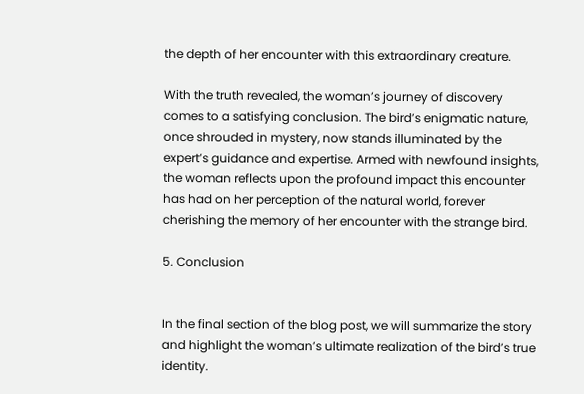the depth of her encounter with this extraordinary creature.

With the truth revealed, the woman’s journey of discovery comes to a satisfying conclusion. The bird’s enigmatic nature, once shrouded in mystery, now stands illuminated by the expert’s guidance and expertise. Armed with newfound insights, the woman reflects upon the profound impact this encounter has had on her perception of the natural world, forever cherishing the memory of her encounter with the strange bird.

5. Conclusion


In the final section of the blog post, we will summarize the story and highlight the woman’s ultimate realization of the bird’s true identity.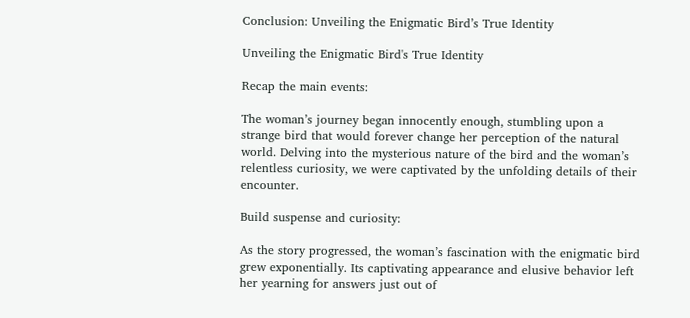Conclusion: Unveiling the Enigmatic Bird’s True Identity

Unveiling the Enigmatic Bird's True Identity

Recap the main events:

The woman’s journey began innocently enough, stumbling upon a strange bird that would forever change her perception of the natural world. Delving into the mysterious nature of the bird and the woman’s relentless curiosity, we were captivated by the unfolding details of their encounter.

Build suspense and curiosity:

As the story progressed, the woman’s fascination with the enigmatic bird grew exponentially. Its captivating appearance and elusive behavior left her yearning for answers just out of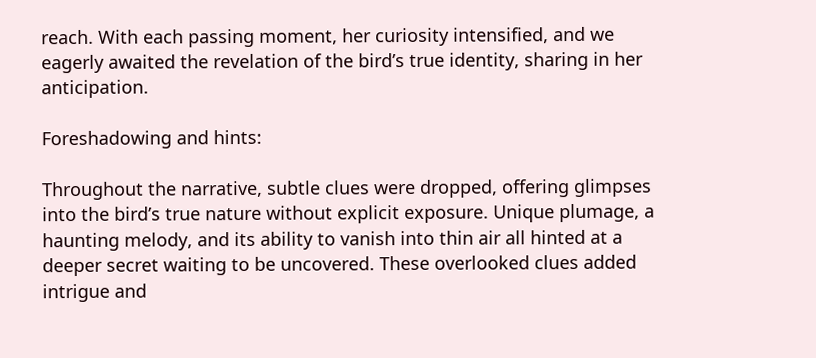reach. With each passing moment, her curiosity intensified, and we eagerly awaited the revelation of the bird’s true identity, sharing in her anticipation.

Foreshadowing and hints:

Throughout the narrative, subtle clues were dropped, offering glimpses into the bird’s true nature without explicit exposure. Unique plumage, a haunting melody, and its ability to vanish into thin air all hinted at a deeper secret waiting to be uncovered. These overlooked clues added intrigue and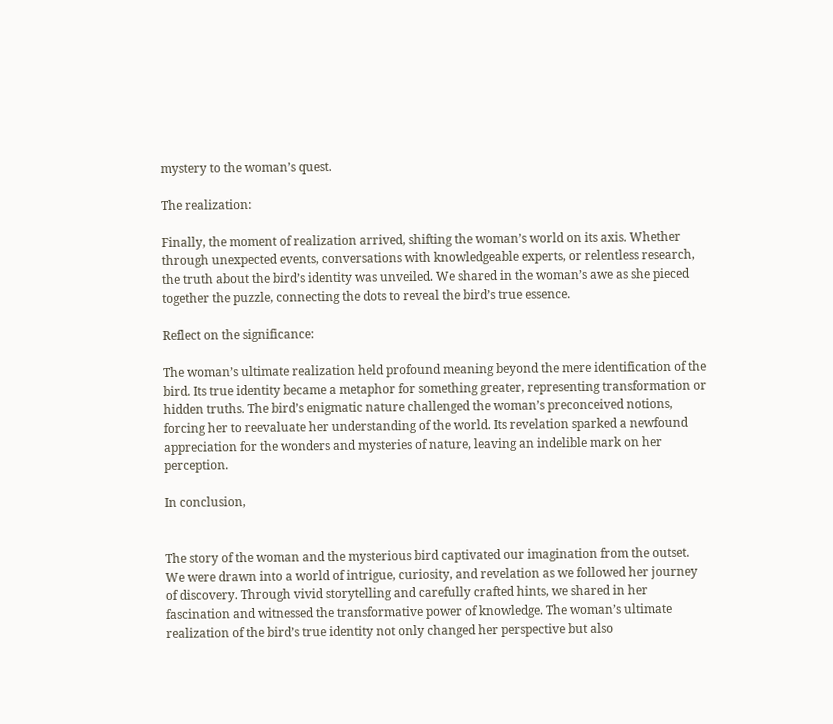mystery to the woman’s quest.

The realization:

Finally, the moment of realization arrived, shifting the woman’s world on its axis. Whether through unexpected events, conversations with knowledgeable experts, or relentless research, the truth about the bird’s identity was unveiled. We shared in the woman’s awe as she pieced together the puzzle, connecting the dots to reveal the bird’s true essence.

Reflect on the significance:

The woman’s ultimate realization held profound meaning beyond the mere identification of the bird. Its true identity became a metaphor for something greater, representing transformation or hidden truths. The bird’s enigmatic nature challenged the woman’s preconceived notions, forcing her to reevaluate her understanding of the world. Its revelation sparked a newfound appreciation for the wonders and mysteries of nature, leaving an indelible mark on her perception.

In conclusion,


The story of the woman and the mysterious bird captivated our imagination from the outset. We were drawn into a world of intrigue, curiosity, and revelation as we followed her journey of discovery. Through vivid storytelling and carefully crafted hints, we shared in her fascination and witnessed the transformative power of knowledge. The woman’s ultimate realization of the bird’s true identity not only changed her perspective but also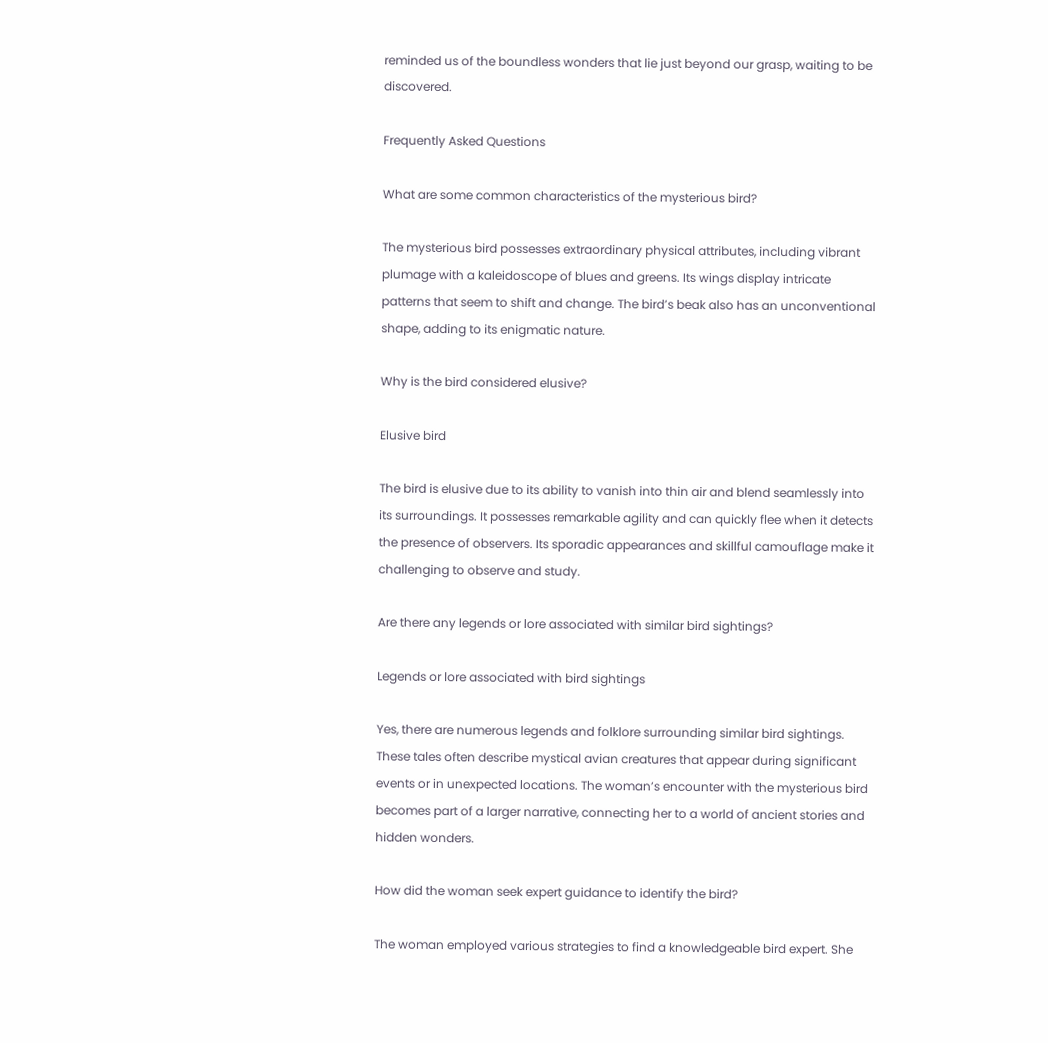reminded us of the boundless wonders that lie just beyond our grasp, waiting to be discovered.

Frequently Asked Questions

What are some common characteristics of the mysterious bird?

The mysterious bird possesses extraordinary physical attributes, including vibrant plumage with a kaleidoscope of blues and greens. Its wings display intricate patterns that seem to shift and change. The bird’s beak also has an unconventional shape, adding to its enigmatic nature.

Why is the bird considered elusive?

Elusive bird

The bird is elusive due to its ability to vanish into thin air and blend seamlessly into its surroundings. It possesses remarkable agility and can quickly flee when it detects the presence of observers. Its sporadic appearances and skillful camouflage make it challenging to observe and study.

Are there any legends or lore associated with similar bird sightings?

Legends or lore associated with bird sightings

Yes, there are numerous legends and folklore surrounding similar bird sightings. These tales often describe mystical avian creatures that appear during significant events or in unexpected locations. The woman’s encounter with the mysterious bird becomes part of a larger narrative, connecting her to a world of ancient stories and hidden wonders.

How did the woman seek expert guidance to identify the bird?

The woman employed various strategies to find a knowledgeable bird expert. She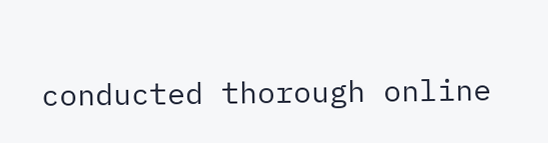conducted thorough online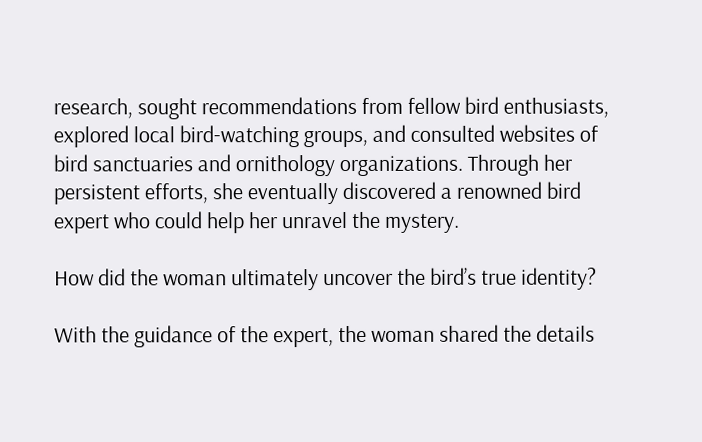research, sought recommendations from fellow bird enthusiasts, explored local bird-watching groups, and consulted websites of bird sanctuaries and ornithology organizations. Through her persistent efforts, she eventually discovered a renowned bird expert who could help her unravel the mystery.

How did the woman ultimately uncover the bird’s true identity?

With the guidance of the expert, the woman shared the details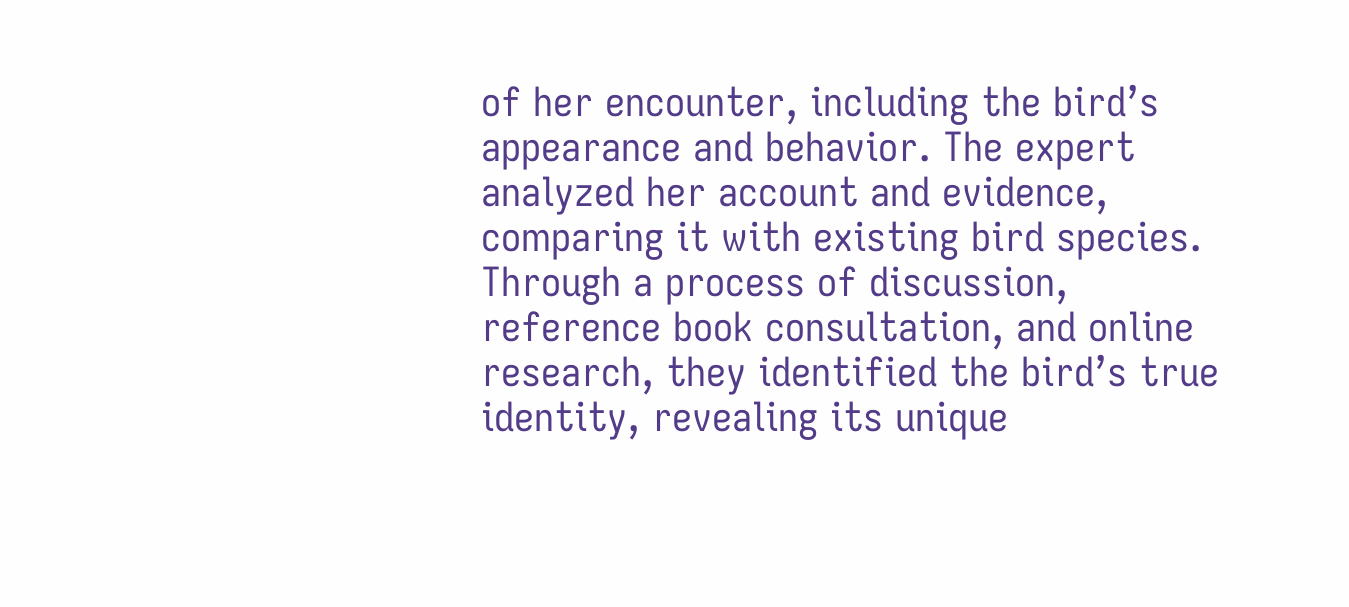of her encounter, including the bird’s appearance and behavior. The expert analyzed her account and evidence, comparing it with existing bird species. Through a process of discussion, reference book consultation, and online research, they identified the bird’s true identity, revealing its unique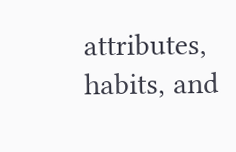attributes, habits, and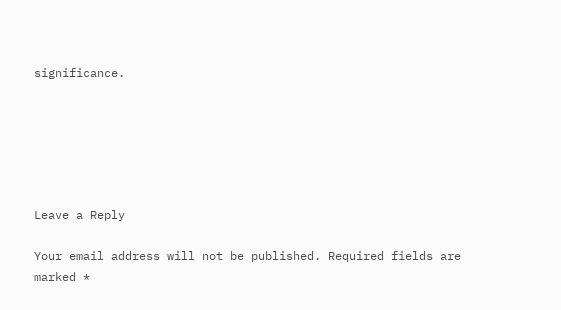significance.






Leave a Reply

Your email address will not be published. Required fields are marked *